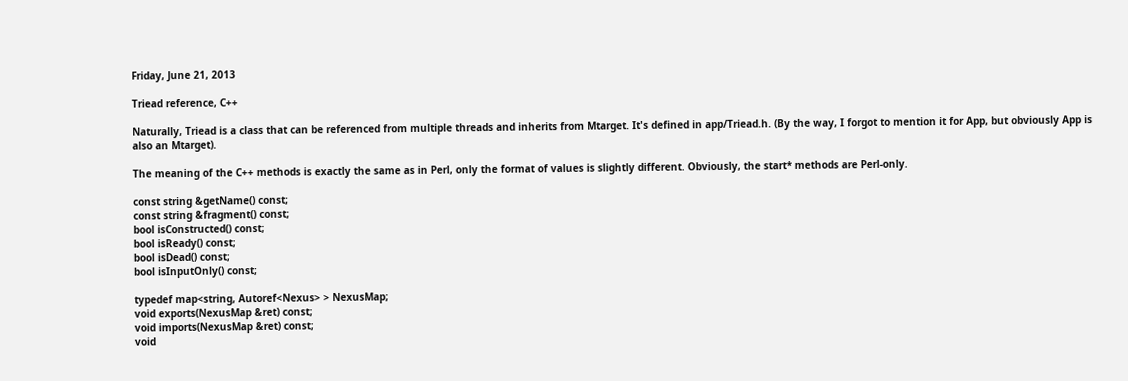Friday, June 21, 2013

Triead reference, C++

Naturally, Triead is a class that can be referenced from multiple threads and inherits from Mtarget. It's defined in app/Triead.h. (By the way, I forgot to mention it for App, but obviously App is also an Mtarget).

The meaning of the C++ methods is exactly the same as in Perl, only the format of values is slightly different. Obviously, the start* methods are Perl-only.

const string &getName() const;
const string &fragment() const;
bool isConstructed() const;
bool isReady() const;
bool isDead() const;
bool isInputOnly() const;

typedef map<string, Autoref<Nexus> > NexusMap;
void exports(NexusMap &ret) const;
void imports(NexusMap &ret) const;
void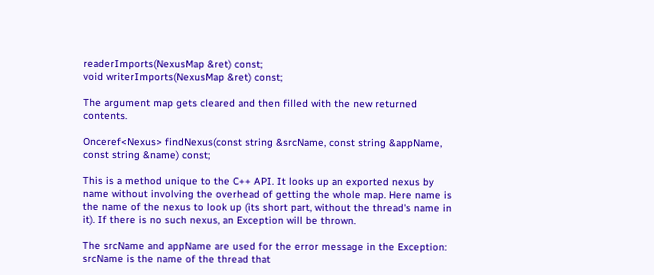readerImports(NexusMap &ret) const;
void writerImports(NexusMap &ret) const;

The argument map gets cleared and then filled with the new returned contents.

Onceref<Nexus> findNexus(const string &srcName, const string &appName, const string &name) const;

This is a method unique to the C++ API. It looks up an exported nexus by name without involving the overhead of getting the whole map. Here name is the name of the nexus to look up (its short part, without the thread's name in it). If there is no such nexus, an Exception will be thrown.

The srcName and appName are used for the error message in the Exception: srcName is the name of the thread that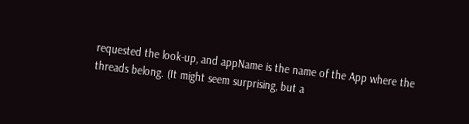requested the look-up, and appName is the name of the App where the threads belong. (It might seem surprising, but a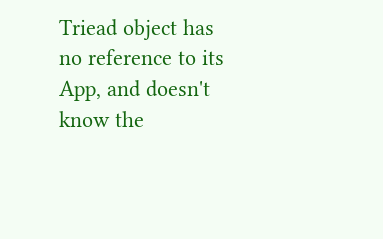Triead object has no reference to its App, and doesn't know the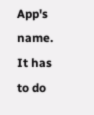App's name. It has to do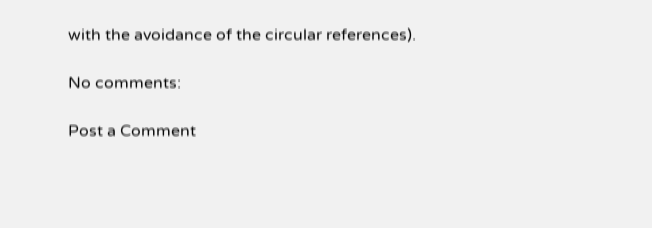with the avoidance of the circular references).

No comments:

Post a Comment